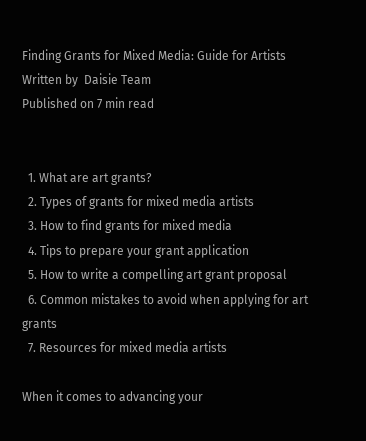Finding Grants for Mixed Media: Guide for Artists
Written by  Daisie Team
Published on 7 min read


  1. What are art grants?
  2. Types of grants for mixed media artists
  3. How to find grants for mixed media
  4. Tips to prepare your grant application
  5. How to write a compelling art grant proposal
  6. Common mistakes to avoid when applying for art grants
  7. Resources for mixed media artists

When it comes to advancing your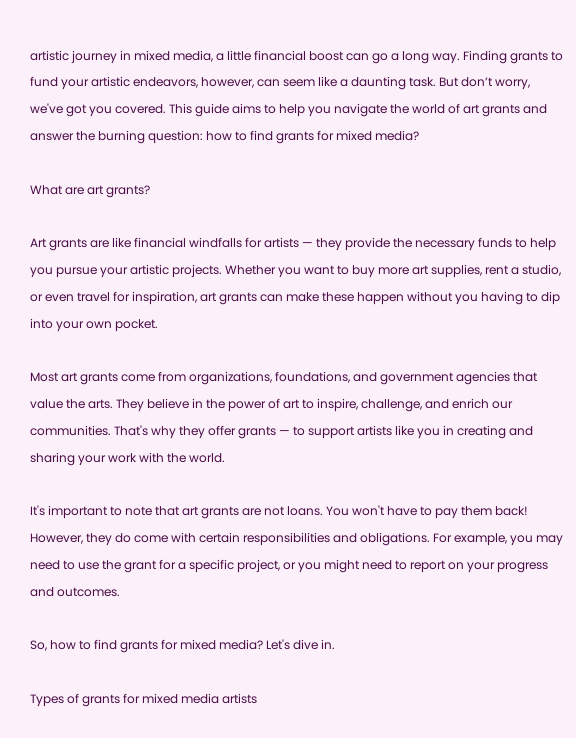artistic journey in mixed media, a little financial boost can go a long way. Finding grants to fund your artistic endeavors, however, can seem like a daunting task. But don’t worry, we've got you covered. This guide aims to help you navigate the world of art grants and answer the burning question: how to find grants for mixed media?

What are art grants?

Art grants are like financial windfalls for artists — they provide the necessary funds to help you pursue your artistic projects. Whether you want to buy more art supplies, rent a studio, or even travel for inspiration, art grants can make these happen without you having to dip into your own pocket.

Most art grants come from organizations, foundations, and government agencies that value the arts. They believe in the power of art to inspire, challenge, and enrich our communities. That's why they offer grants — to support artists like you in creating and sharing your work with the world.

It's important to note that art grants are not loans. You won't have to pay them back! However, they do come with certain responsibilities and obligations. For example, you may need to use the grant for a specific project, or you might need to report on your progress and outcomes.

So, how to find grants for mixed media? Let's dive in.

Types of grants for mixed media artists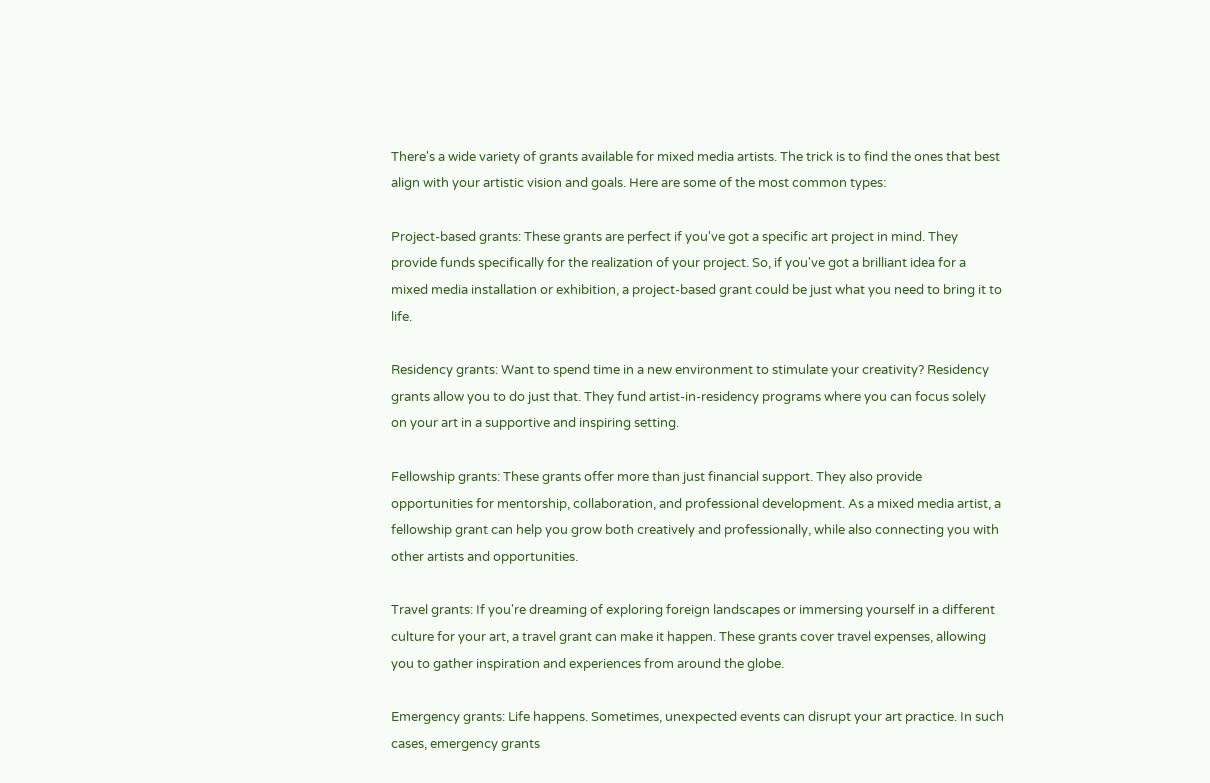There's a wide variety of grants available for mixed media artists. The trick is to find the ones that best align with your artistic vision and goals. Here are some of the most common types:

Project-based grants: These grants are perfect if you've got a specific art project in mind. They provide funds specifically for the realization of your project. So, if you've got a brilliant idea for a mixed media installation or exhibition, a project-based grant could be just what you need to bring it to life.

Residency grants: Want to spend time in a new environment to stimulate your creativity? Residency grants allow you to do just that. They fund artist-in-residency programs where you can focus solely on your art in a supportive and inspiring setting.

Fellowship grants: These grants offer more than just financial support. They also provide opportunities for mentorship, collaboration, and professional development. As a mixed media artist, a fellowship grant can help you grow both creatively and professionally, while also connecting you with other artists and opportunities.

Travel grants: If you're dreaming of exploring foreign landscapes or immersing yourself in a different culture for your art, a travel grant can make it happen. These grants cover travel expenses, allowing you to gather inspiration and experiences from around the globe.

Emergency grants: Life happens. Sometimes, unexpected events can disrupt your art practice. In such cases, emergency grants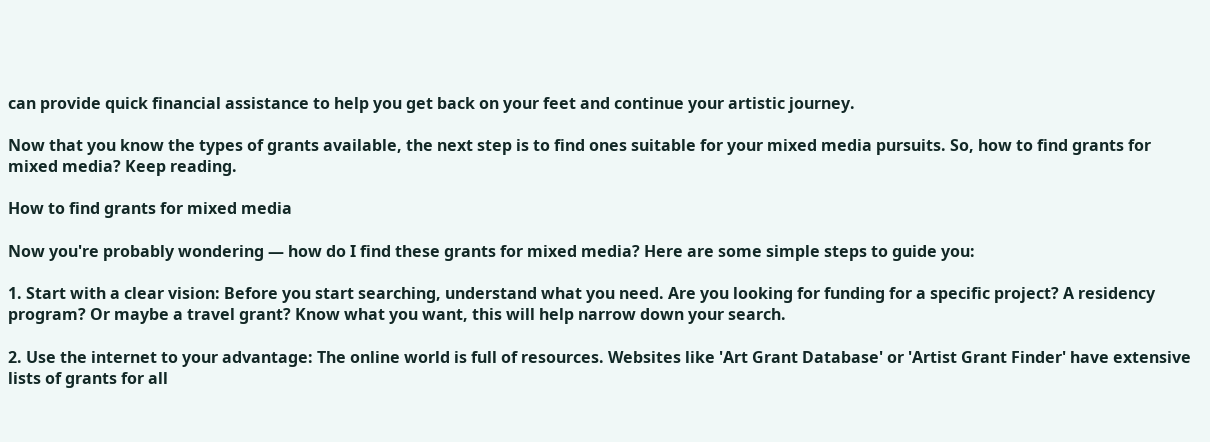can provide quick financial assistance to help you get back on your feet and continue your artistic journey.

Now that you know the types of grants available, the next step is to find ones suitable for your mixed media pursuits. So, how to find grants for mixed media? Keep reading.

How to find grants for mixed media

Now you're probably wondering — how do I find these grants for mixed media? Here are some simple steps to guide you:

1. Start with a clear vision: Before you start searching, understand what you need. Are you looking for funding for a specific project? A residency program? Or maybe a travel grant? Know what you want, this will help narrow down your search.

2. Use the internet to your advantage: The online world is full of resources. Websites like 'Art Grant Database' or 'Artist Grant Finder' have extensive lists of grants for all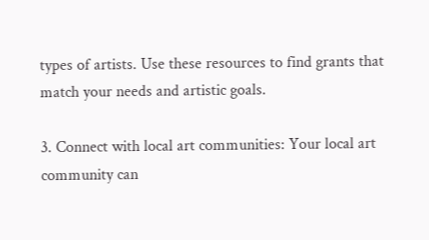types of artists. Use these resources to find grants that match your needs and artistic goals.

3. Connect with local art communities: Your local art community can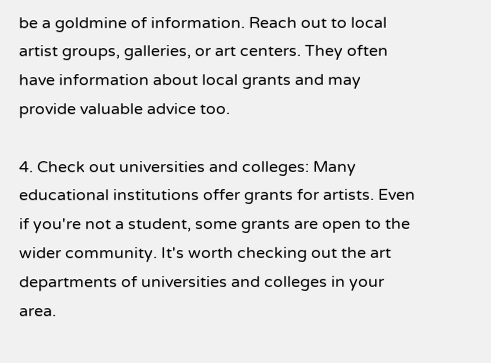be a goldmine of information. Reach out to local artist groups, galleries, or art centers. They often have information about local grants and may provide valuable advice too.

4. Check out universities and colleges: Many educational institutions offer grants for artists. Even if you're not a student, some grants are open to the wider community. It's worth checking out the art departments of universities and colleges in your area.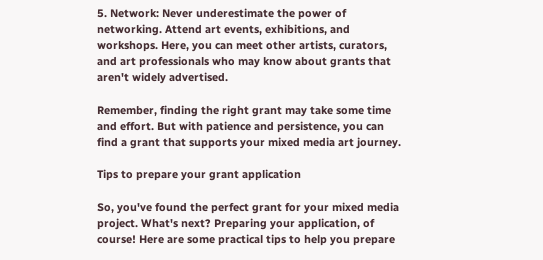5. Network: Never underestimate the power of networking. Attend art events, exhibitions, and workshops. Here, you can meet other artists, curators, and art professionals who may know about grants that aren't widely advertised.

Remember, finding the right grant may take some time and effort. But with patience and persistence, you can find a grant that supports your mixed media art journey.

Tips to prepare your grant application

So, you've found the perfect grant for your mixed media project. What's next? Preparing your application, of course! Here are some practical tips to help you prepare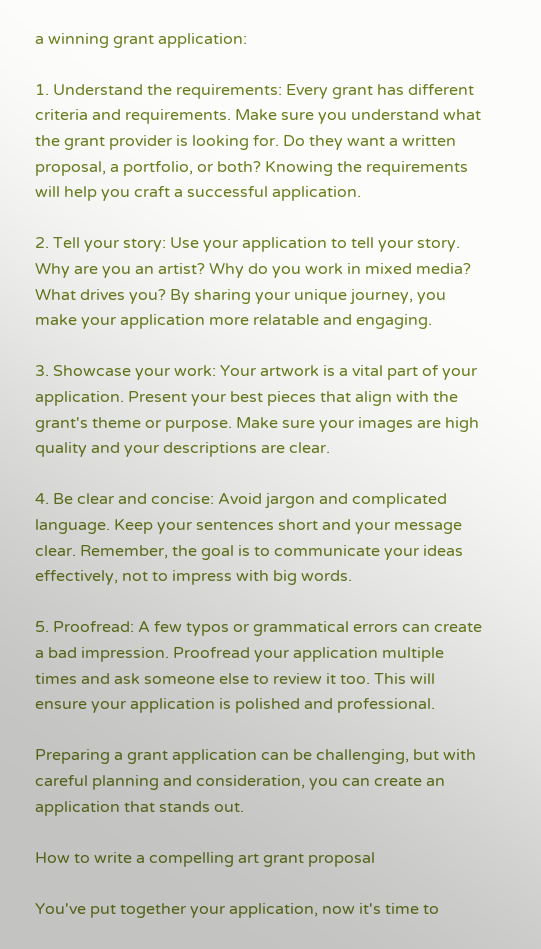a winning grant application:

1. Understand the requirements: Every grant has different criteria and requirements. Make sure you understand what the grant provider is looking for. Do they want a written proposal, a portfolio, or both? Knowing the requirements will help you craft a successful application.

2. Tell your story: Use your application to tell your story. Why are you an artist? Why do you work in mixed media? What drives you? By sharing your unique journey, you make your application more relatable and engaging.

3. Showcase your work: Your artwork is a vital part of your application. Present your best pieces that align with the grant's theme or purpose. Make sure your images are high quality and your descriptions are clear.

4. Be clear and concise: Avoid jargon and complicated language. Keep your sentences short and your message clear. Remember, the goal is to communicate your ideas effectively, not to impress with big words.

5. Proofread: A few typos or grammatical errors can create a bad impression. Proofread your application multiple times and ask someone else to review it too. This will ensure your application is polished and professional.

Preparing a grant application can be challenging, but with careful planning and consideration, you can create an application that stands out.

How to write a compelling art grant proposal

You've put together your application, now it's time to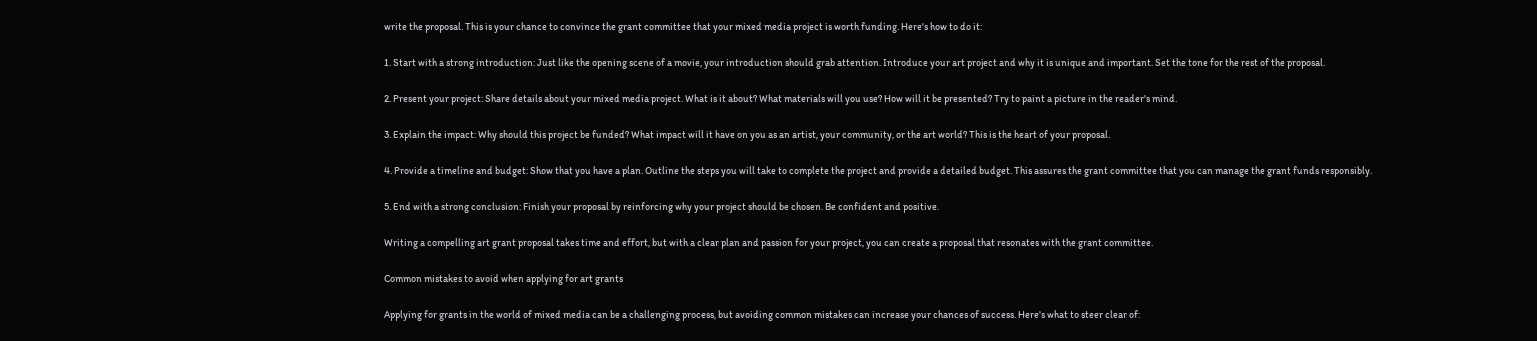write the proposal. This is your chance to convince the grant committee that your mixed media project is worth funding. Here's how to do it:

1. Start with a strong introduction: Just like the opening scene of a movie, your introduction should grab attention. Introduce your art project and why it is unique and important. Set the tone for the rest of the proposal.

2. Present your project: Share details about your mixed media project. What is it about? What materials will you use? How will it be presented? Try to paint a picture in the reader's mind.

3. Explain the impact: Why should this project be funded? What impact will it have on you as an artist, your community, or the art world? This is the heart of your proposal.

4. Provide a timeline and budget: Show that you have a plan. Outline the steps you will take to complete the project and provide a detailed budget. This assures the grant committee that you can manage the grant funds responsibly.

5. End with a strong conclusion: Finish your proposal by reinforcing why your project should be chosen. Be confident and positive.

Writing a compelling art grant proposal takes time and effort, but with a clear plan and passion for your project, you can create a proposal that resonates with the grant committee.

Common mistakes to avoid when applying for art grants

Applying for grants in the world of mixed media can be a challenging process, but avoiding common mistakes can increase your chances of success. Here's what to steer clear of: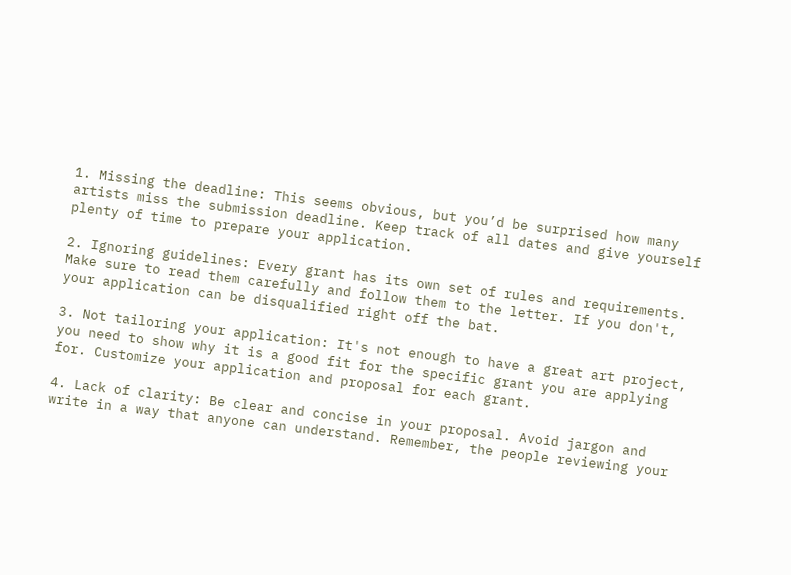1. Missing the deadline: This seems obvious, but you’d be surprised how many artists miss the submission deadline. Keep track of all dates and give yourself plenty of time to prepare your application.

2. Ignoring guidelines: Every grant has its own set of rules and requirements. Make sure to read them carefully and follow them to the letter. If you don't, your application can be disqualified right off the bat.

3. Not tailoring your application: It's not enough to have a great art project, you need to show why it is a good fit for the specific grant you are applying for. Customize your application and proposal for each grant.

4. Lack of clarity: Be clear and concise in your proposal. Avoid jargon and write in a way that anyone can understand. Remember, the people reviewing your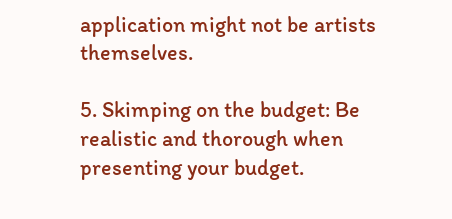application might not be artists themselves.

5. Skimping on the budget: Be realistic and thorough when presenting your budget.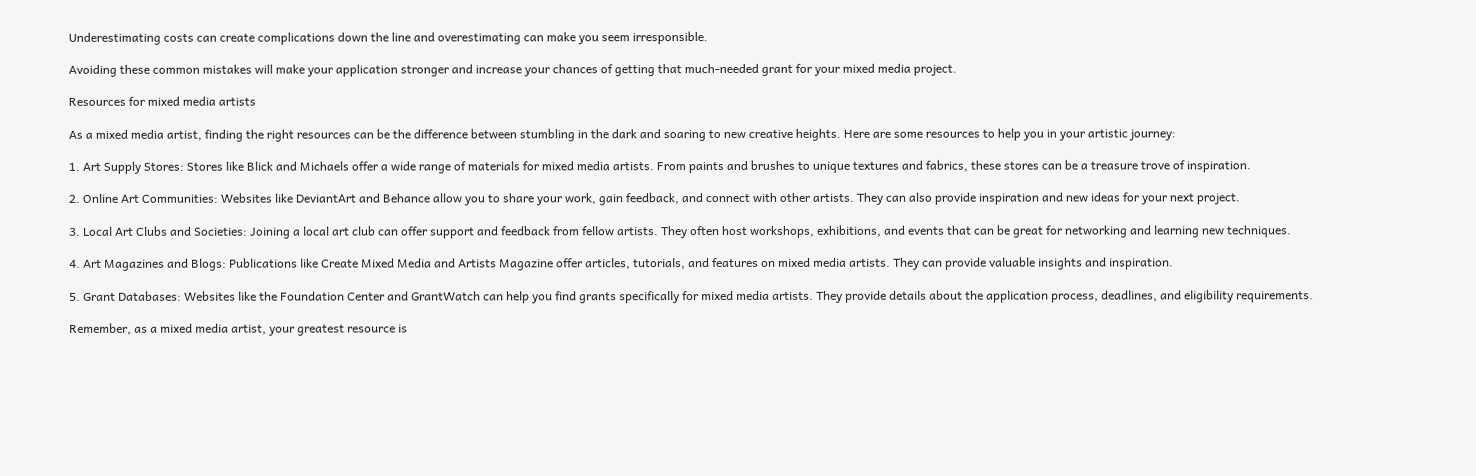Underestimating costs can create complications down the line and overestimating can make you seem irresponsible.

Avoiding these common mistakes will make your application stronger and increase your chances of getting that much-needed grant for your mixed media project.

Resources for mixed media artists

As a mixed media artist, finding the right resources can be the difference between stumbling in the dark and soaring to new creative heights. Here are some resources to help you in your artistic journey:

1. Art Supply Stores: Stores like Blick and Michaels offer a wide range of materials for mixed media artists. From paints and brushes to unique textures and fabrics, these stores can be a treasure trove of inspiration.

2. Online Art Communities: Websites like DeviantArt and Behance allow you to share your work, gain feedback, and connect with other artists. They can also provide inspiration and new ideas for your next project.

3. Local Art Clubs and Societies: Joining a local art club can offer support and feedback from fellow artists. They often host workshops, exhibitions, and events that can be great for networking and learning new techniques.

4. Art Magazines and Blogs: Publications like Create Mixed Media and Artists Magazine offer articles, tutorials, and features on mixed media artists. They can provide valuable insights and inspiration.

5. Grant Databases: Websites like the Foundation Center and GrantWatch can help you find grants specifically for mixed media artists. They provide details about the application process, deadlines, and eligibility requirements.

Remember, as a mixed media artist, your greatest resource is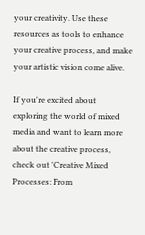your creativity. Use these resources as tools to enhance your creative process, and make your artistic vision come alive.

If you're excited about exploring the world of mixed media and want to learn more about the creative process, check out 'Creative Mixed Processes: From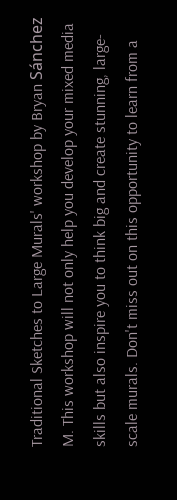Traditional Sketches to Large Murals' workshop by Bryan Sánchez M. This workshop will not only help you develop your mixed media skills but also inspire you to think big and create stunning, large-scale murals. Don't miss out on this opportunity to learn from a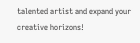talented artist and expand your creative horizons!